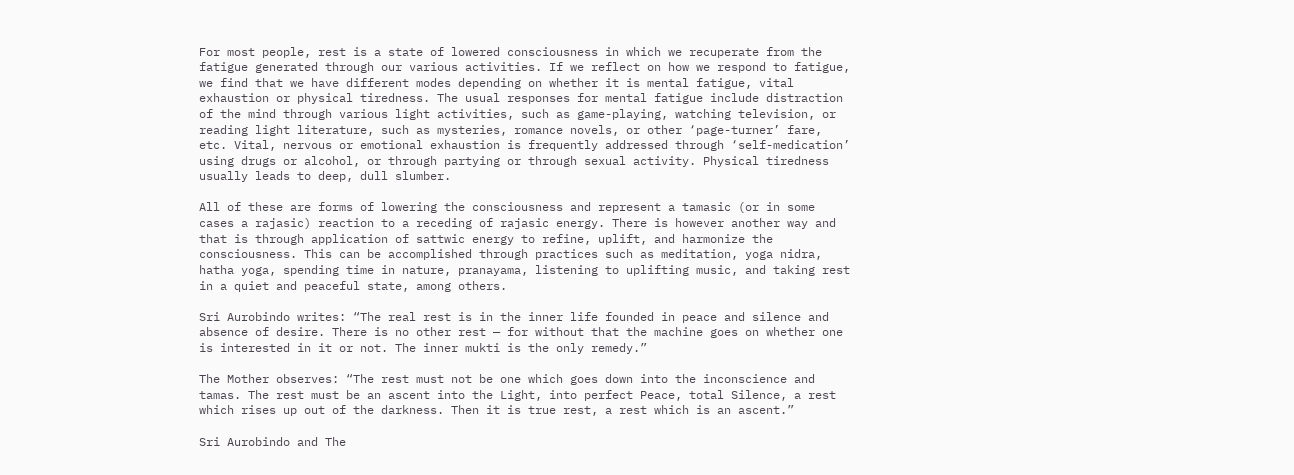For most people, rest is a state of lowered consciousness in which we recuperate from the fatigue generated through our various activities. If we reflect on how we respond to fatigue, we find that we have different modes depending on whether it is mental fatigue, vital exhaustion or physical tiredness. The usual responses for mental fatigue include distraction of the mind through various light activities, such as game-playing, watching television, or reading light literature, such as mysteries, romance novels, or other ‘page-turner’ fare, etc. Vital, nervous or emotional exhaustion is frequently addressed through ‘self-medication’ using drugs or alcohol, or through partying or through sexual activity. Physical tiredness usually leads to deep, dull slumber.

All of these are forms of lowering the consciousness and represent a tamasic (or in some cases a rajasic) reaction to a receding of rajasic energy. There is however another way and that is through application of sattwic energy to refine, uplift, and harmonize the consciousness. This can be accomplished through practices such as meditation, yoga nidra, hatha yoga, spending time in nature, pranayama, listening to uplifting music, and taking rest in a quiet and peaceful state, among others.

Sri Aurobindo writes: “The real rest is in the inner life founded in peace and silence and absence of desire. There is no other rest — for without that the machine goes on whether one is interested in it or not. The inner mukti is the only remedy.”

The Mother observes: “The rest must not be one which goes down into the inconscience and tamas. The rest must be an ascent into the Light, into perfect Peace, total Silence, a rest which rises up out of the darkness. Then it is true rest, a rest which is an ascent.”

Sri Aurobindo and The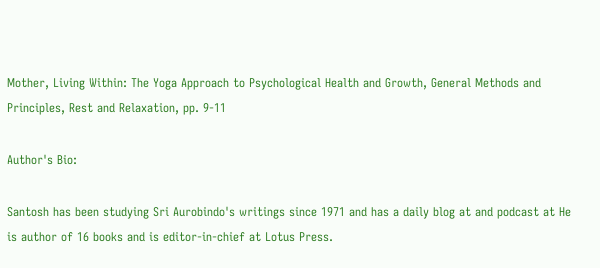Mother, Living Within: The Yoga Approach to Psychological Health and Growth, General Methods and Principles, Rest and Relaxation, pp. 9-11

Author's Bio:

Santosh has been studying Sri Aurobindo's writings since 1971 and has a daily blog at and podcast at He is author of 16 books and is editor-in-chief at Lotus Press.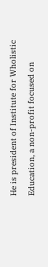He is president of Institute for Wholistic Education, a non-profit focused on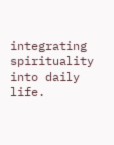integrating spirituality into daily life.